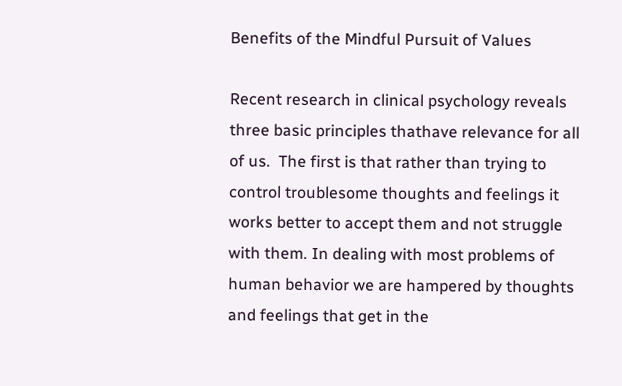Benefits of the Mindful Pursuit of Values

Recent research in clinical psychology reveals three basic principles thathave relevance for all of us.  The first is that rather than trying to control troublesome thoughts and feelings it works better to accept them and not struggle with them. In dealing with most problems of human behavior we are hampered by thoughts and feelings that get in the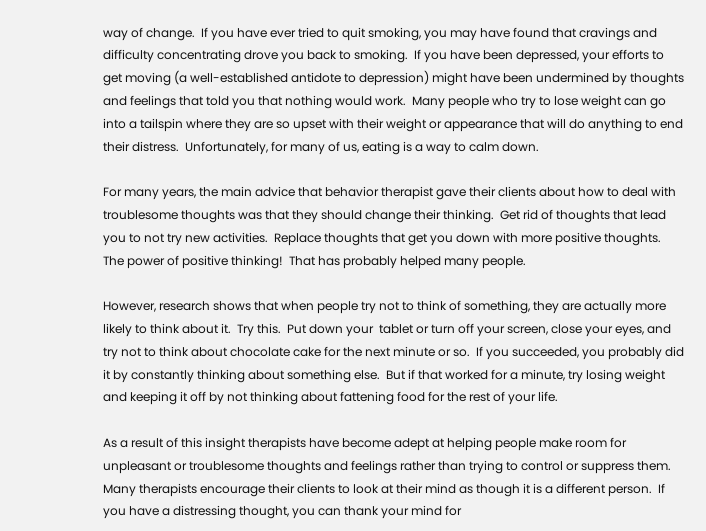way of change.  If you have ever tried to quit smoking, you may have found that cravings and difficulty concentrating drove you back to smoking.  If you have been depressed, your efforts to get moving (a well-established antidote to depression) might have been undermined by thoughts and feelings that told you that nothing would work.  Many people who try to lose weight can go into a tailspin where they are so upset with their weight or appearance that will do anything to end their distress.  Unfortunately, for many of us, eating is a way to calm down.

For many years, the main advice that behavior therapist gave their clients about how to deal with troublesome thoughts was that they should change their thinking.  Get rid of thoughts that lead you to not try new activities.  Replace thoughts that get you down with more positive thoughts.  The power of positive thinking!  That has probably helped many people.

However, research shows that when people try not to think of something, they are actually more likely to think about it.  Try this.  Put down your  tablet or turn off your screen, close your eyes, and try not to think about chocolate cake for the next minute or so.  If you succeeded, you probably did it by constantly thinking about something else.  But if that worked for a minute, try losing weight and keeping it off by not thinking about fattening food for the rest of your life.

As a result of this insight therapists have become adept at helping people make room for unpleasant or troublesome thoughts and feelings rather than trying to control or suppress them. Many therapists encourage their clients to look at their mind as though it is a different person.  If you have a distressing thought, you can thank your mind for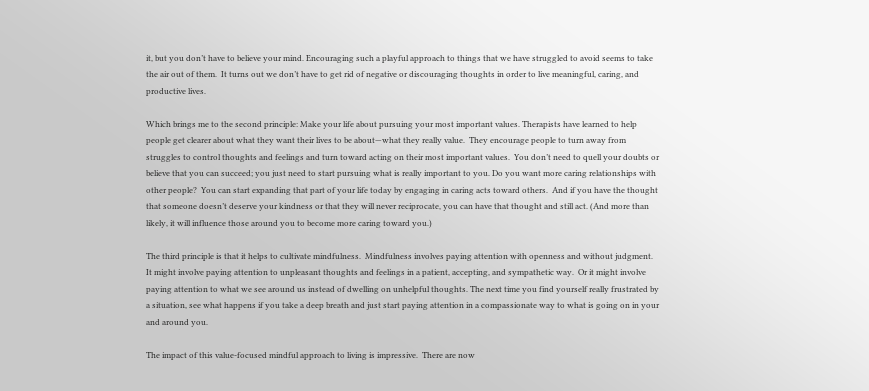it, but you don’t have to believe your mind. Encouraging such a playful approach to things that we have struggled to avoid seems to take the air out of them.  It turns out we don’t have to get rid of negative or discouraging thoughts in order to live meaningful, caring, and productive lives.

Which brings me to the second principle: Make your life about pursuing your most important values. Therapists have learned to help people get clearer about what they want their lives to be about—what they really value.  They encourage people to turn away from struggles to control thoughts and feelings and turn toward acting on their most important values.  You don’t need to quell your doubts or believe that you can succeed; you just need to start pursuing what is really important to you. Do you want more caring relationships with other people?  You can start expanding that part of your life today by engaging in caring acts toward others.  And if you have the thought that someone doesn’t deserve your kindness or that they will never reciprocate, you can have that thought and still act. (And more than likely, it will influence those around you to become more caring toward you.)

The third principle is that it helps to cultivate mindfulness.  Mindfulness involves paying attention with openness and without judgment.  It might involve paying attention to unpleasant thoughts and feelings in a patient, accepting, and sympathetic way.  Or it might involve paying attention to what we see around us instead of dwelling on unhelpful thoughts. The next time you find yourself really frustrated by a situation, see what happens if you take a deep breath and just start paying attention in a compassionate way to what is going on in your and around you.

The impact of this value-focused mindful approach to living is impressive.  There are now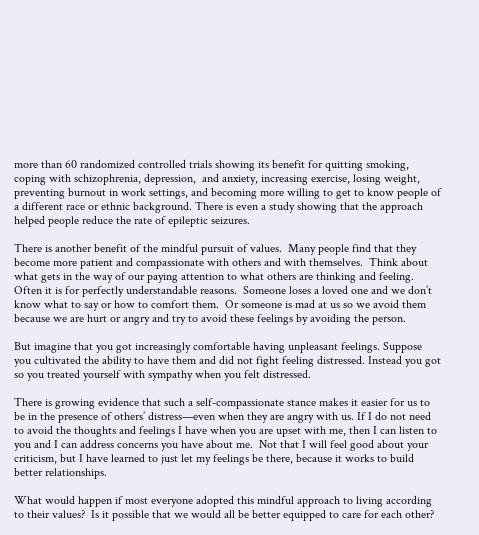more than 60 randomized controlled trials showing its benefit for quitting smoking, coping with schizophrenia, depression,  and anxiety, increasing exercise, losing weight, preventing burnout in work settings, and becoming more willing to get to know people of a different race or ethnic background. There is even a study showing that the approach helped people reduce the rate of epileptic seizures.

There is another benefit of the mindful pursuit of values.  Many people find that they become more patient and compassionate with others and with themselves.  Think about what gets in the way of our paying attention to what others are thinking and feeling. Often it is for perfectly understandable reasons.  Someone loses a loved one and we don’t know what to say or how to comfort them.  Or someone is mad at us so we avoid them because we are hurt or angry and try to avoid these feelings by avoiding the person.

But imagine that you got increasingly comfortable having unpleasant feelings. Suppose you cultivated the ability to have them and did not fight feeling distressed. Instead you got so you treated yourself with sympathy when you felt distressed.

There is growing evidence that such a self-compassionate stance makes it easier for us to be in the presence of others’ distress—even when they are angry with us. If I do not need to avoid the thoughts and feelings I have when you are upset with me, then I can listen to you and I can address concerns you have about me.  Not that I will feel good about your criticism, but I have learned to just let my feelings be there, because it works to build better relationships.

What would happen if most everyone adopted this mindful approach to living according to their values?  Is it possible that we would all be better equipped to care for each other?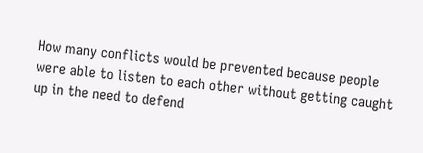How many conflicts would be prevented because people were able to listen to each other without getting caught up in the need to defend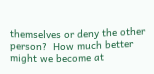themselves or deny the other person?  How much better might we become at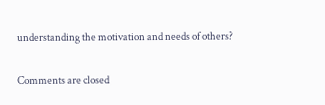understanding the motivation and needs of others?

Comments are closed